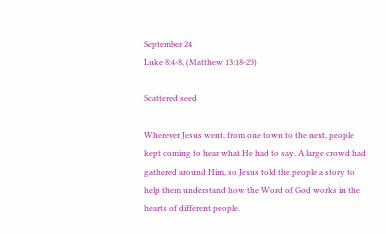September 24
Luke 8:4-8, (Matthew 13:18-23)

Scattered seed

Wherever Jesus went, from one town to the next, people kept coming to hear what He had to say. A large crowd had gathered around Him, so Jesus told the people a story to help them understand how the Word of God works in the hearts of different people.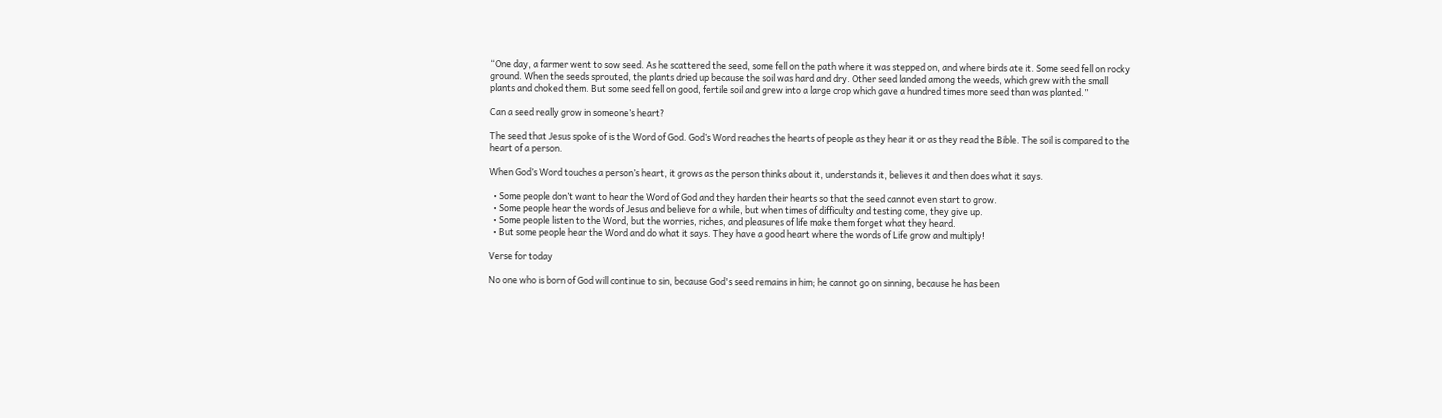“One day, a farmer went to sow seed. As he scattered the seed, some fell on the path where it was stepped on, and where birds ate it. Some seed fell on rocky ground. When the seeds sprouted, the plants dried up because the soil was hard and dry. Other seed landed among the weeds, which grew with the small plants and choked them. But some seed fell on good, fertile soil and grew into a large crop which gave a hundred times more seed than was planted.”

Can a seed really grow in someone’s heart?

The seed that Jesus spoke of is the Word of God. God’s Word reaches the hearts of people as they hear it or as they read the Bible. The soil is compared to the heart of a person.

When God’s Word touches a person’s heart, it grows as the person thinks about it, understands it, believes it and then does what it says.

  • Some people don’t want to hear the Word of God and they harden their hearts so that the seed cannot even start to grow.
  • Some people hear the words of Jesus and believe for a while, but when times of difficulty and testing come, they give up.
  • Some people listen to the Word, but the worries, riches, and pleasures of life make them forget what they heard.
  • But some people hear the Word and do what it says. They have a good heart where the words of Life grow and multiply!

Verse for today

No one who is born of God will continue to sin, because God's seed remains in him; he cannot go on sinning, because he has been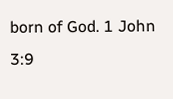born of God. 1 John 3:9